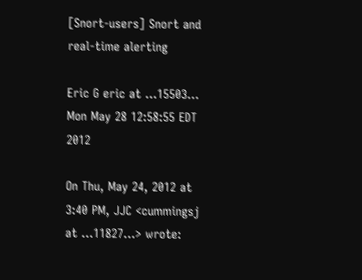[Snort-users] Snort and real-time alerting

Eric G eric at ...15503...
Mon May 28 12:58:55 EDT 2012

On Thu, May 24, 2012 at 3:40 PM, JJC <cummingsj at ...11827...> wrote: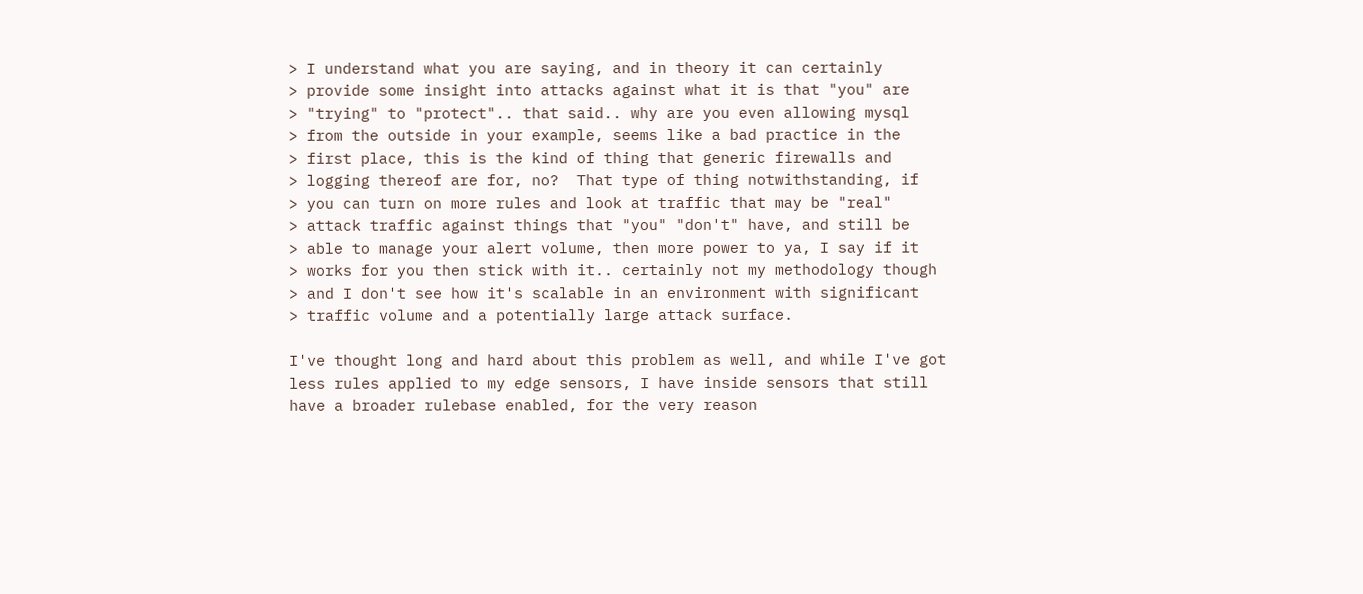> I understand what you are saying, and in theory it can certainly
> provide some insight into attacks against what it is that "you" are
> "trying" to "protect".. that said.. why are you even allowing mysql
> from the outside in your example, seems like a bad practice in the
> first place, this is the kind of thing that generic firewalls and
> logging thereof are for, no?  That type of thing notwithstanding, if
> you can turn on more rules and look at traffic that may be "real"
> attack traffic against things that "you" "don't" have, and still be
> able to manage your alert volume, then more power to ya, I say if it
> works for you then stick with it.. certainly not my methodology though
> and I don't see how it's scalable in an environment with significant
> traffic volume and a potentially large attack surface.

I've thought long and hard about this problem as well, and while I've got
less rules applied to my edge sensors, I have inside sensors that still
have a broader rulebase enabled, for the very reason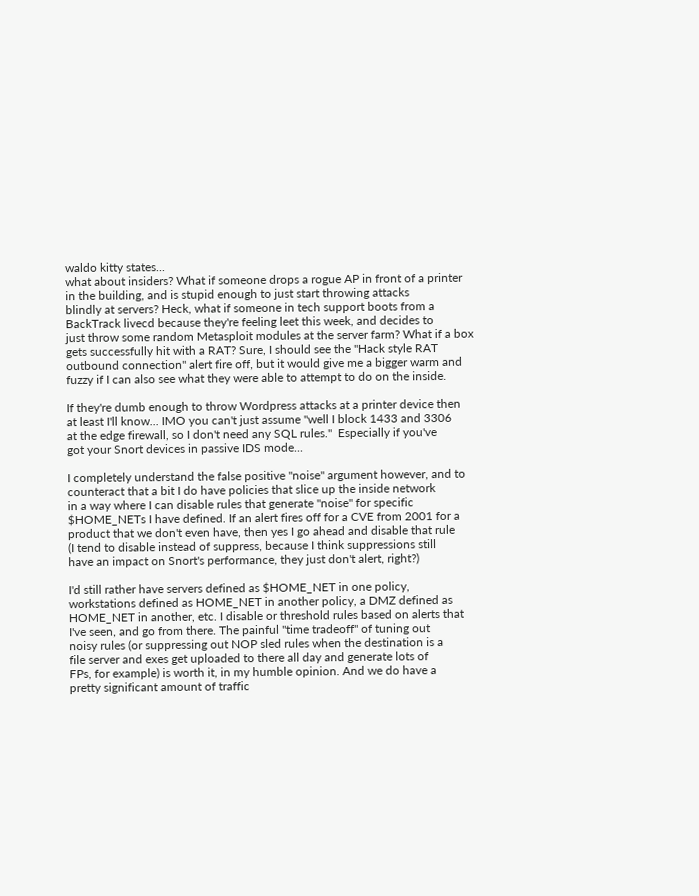waldo kitty states...
what about insiders? What if someone drops a rogue AP in front of a printer
in the building, and is stupid enough to just start throwing attacks
blindly at servers? Heck, what if someone in tech support boots from a
BackTrack livecd because they're feeling leet this week, and decides to
just throw some random Metasploit modules at the server farm? What if a box
gets successfully hit with a RAT? Sure, I should see the "Hack style RAT
outbound connection" alert fire off, but it would give me a bigger warm and
fuzzy if I can also see what they were able to attempt to do on the inside.

If they're dumb enough to throw Wordpress attacks at a printer device then
at least I'll know... IMO you can't just assume "well I block 1433 and 3306
at the edge firewall, so I don't need any SQL rules."  Especially if you've
got your Snort devices in passive IDS mode...

I completely understand the false positive "noise" argument however, and to
counteract that a bit I do have policies that slice up the inside network
in a way where I can disable rules that generate "noise" for specific
$HOME_NETs I have defined. If an alert fires off for a CVE from 2001 for a
product that we don't even have, then yes I go ahead and disable that rule
(I tend to disable instead of suppress, because I think suppressions still
have an impact on Snort's performance, they just don't alert, right?)

I'd still rather have servers defined as $HOME_NET in one policy,
workstations defined as HOME_NET in another policy, a DMZ defined as
HOME_NET in another, etc. I disable or threshold rules based on alerts that
I've seen, and go from there. The painful "time tradeoff" of tuning out
noisy rules (or suppressing out NOP sled rules when the destination is a
file server and exes get uploaded to there all day and generate lots of
FPs, for example) is worth it, in my humble opinion. And we do have a
pretty significant amount of traffic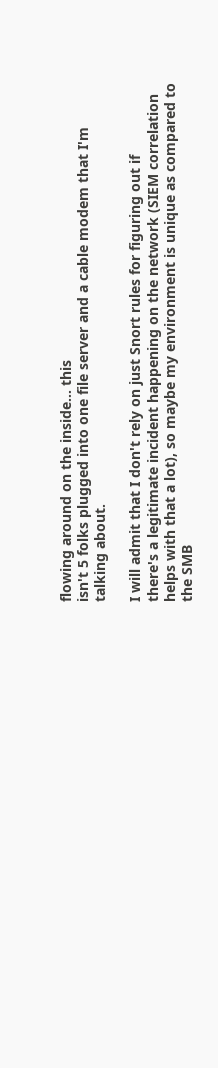flowing around on the inside... this
isn't 5 folks plugged into one file server and a cable modem that I'm
talking about.

I will admit that I don't rely on just Snort rules for figuring out if
there's a legitimate incident happening on the network (SIEM correlation
helps with that a lot), so maybe my environment is unique as compared to
the SMB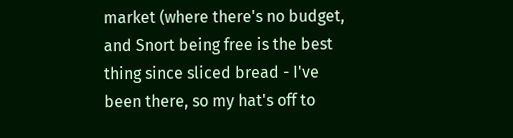market (where there's no budget, and Snort being free is the best
thing since sliced bread - I've been there, so my hat's off to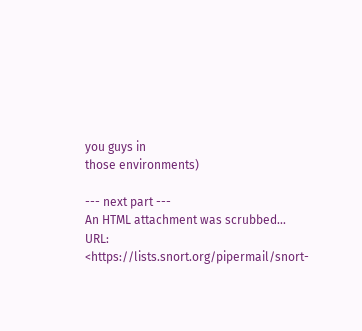you guys in
those environments)

--- next part ---
An HTML attachment was scrubbed...
URL: <https://lists.snort.org/pipermail/snort-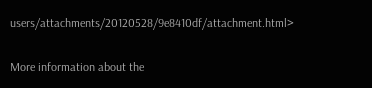users/attachments/20120528/9e8410df/attachment.html>

More information about the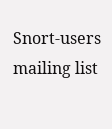Snort-users mailing list